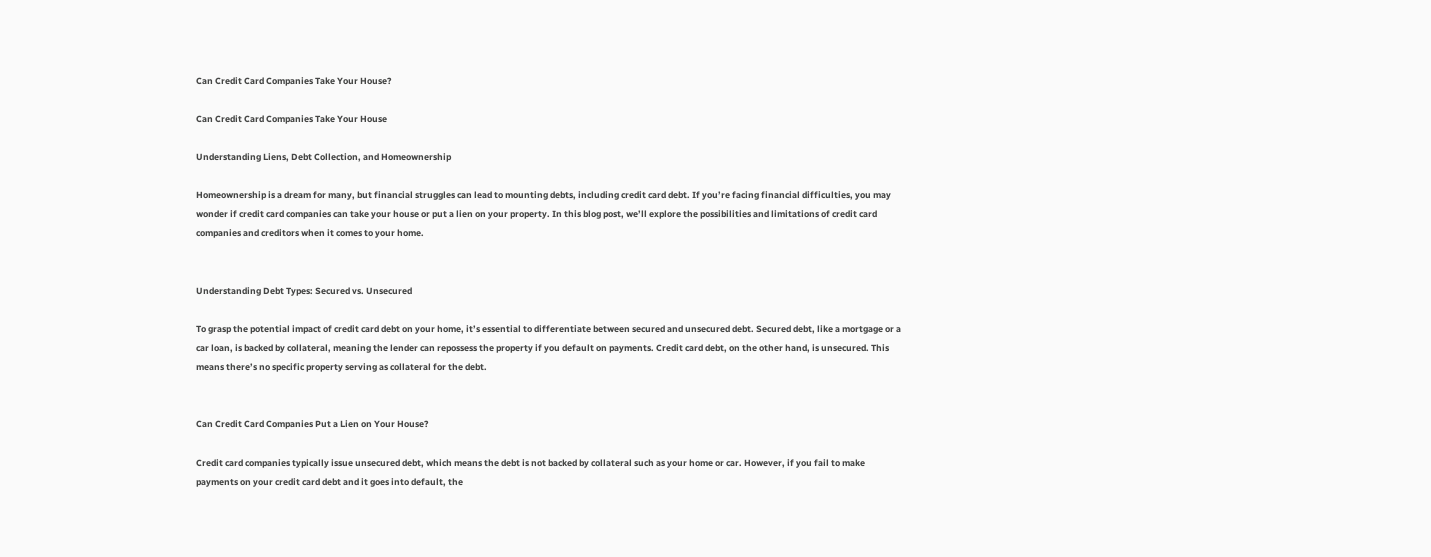Can Credit Card Companies Take Your House?

Can Credit Card Companies Take Your House

Understanding Liens, Debt Collection, and Homeownership

Homeownership is a dream for many, but financial struggles can lead to mounting debts, including credit card debt. If you’re facing financial difficulties, you may wonder if credit card companies can take your house or put a lien on your property. In this blog post, we’ll explore the possibilities and limitations of credit card companies and creditors when it comes to your home.


Understanding Debt Types: Secured vs. Unsecured

To grasp the potential impact of credit card debt on your home, it’s essential to differentiate between secured and unsecured debt. Secured debt, like a mortgage or a car loan, is backed by collateral, meaning the lender can repossess the property if you default on payments. Credit card debt, on the other hand, is unsecured. This means there’s no specific property serving as collateral for the debt.


Can Credit Card Companies Put a Lien on Your House?

Credit card companies typically issue unsecured debt, which means the debt is not backed by collateral such as your home or car. However, if you fail to make payments on your credit card debt and it goes into default, the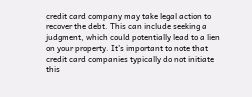credit card company may take legal action to recover the debt. This can include seeking a judgment, which could potentially lead to a lien on your property. It’s important to note that credit card companies typically do not initiate this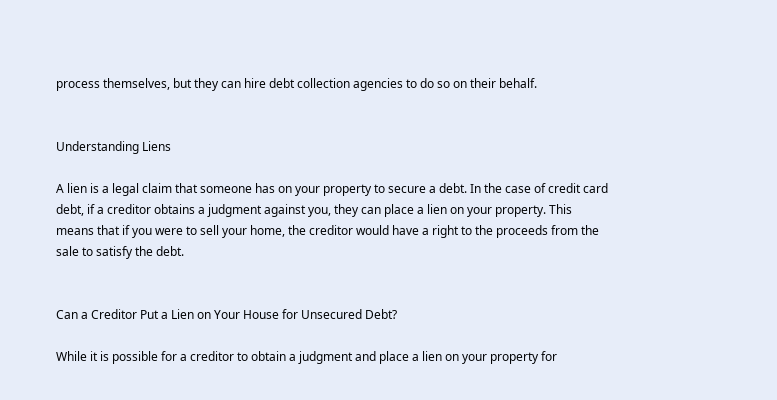process themselves, but they can hire debt collection agencies to do so on their behalf.


Understanding Liens

A lien is a legal claim that someone has on your property to secure a debt. In the case of credit card debt, if a creditor obtains a judgment against you, they can place a lien on your property. This means that if you were to sell your home, the creditor would have a right to the proceeds from the sale to satisfy the debt.


Can a Creditor Put a Lien on Your House for Unsecured Debt?

While it is possible for a creditor to obtain a judgment and place a lien on your property for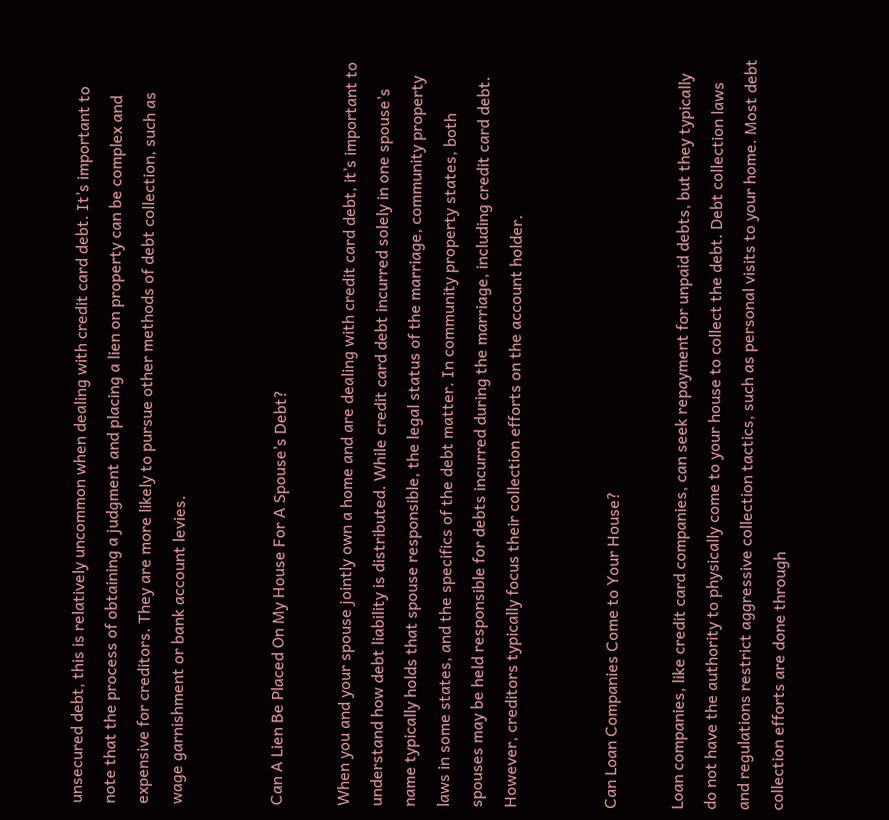unsecured debt, this is relatively uncommon when dealing with credit card debt. It’s important to note that the process of obtaining a judgment and placing a lien on property can be complex and expensive for creditors. They are more likely to pursue other methods of debt collection, such as wage garnishment or bank account levies.


Can A Lien Be Placed On My House For A Spouse’s Debt?

When you and your spouse jointly own a home and are dealing with credit card debt, it’s important to understand how debt liability is distributed. While credit card debt incurred solely in one spouse’s name typically holds that spouse responsible, the legal status of the marriage, community property laws in some states, and the specifics of the debt matter. In community property states, both spouses may be held responsible for debts incurred during the marriage, including credit card debt. However, creditors typically focus their collection efforts on the account holder.


Can Loan Companies Come to Your House?

Loan companies, like credit card companies, can seek repayment for unpaid debts, but they typically do not have the authority to physically come to your house to collect the debt. Debt collection laws and regulations restrict aggressive collection tactics, such as personal visits to your home. Most debt collection efforts are done through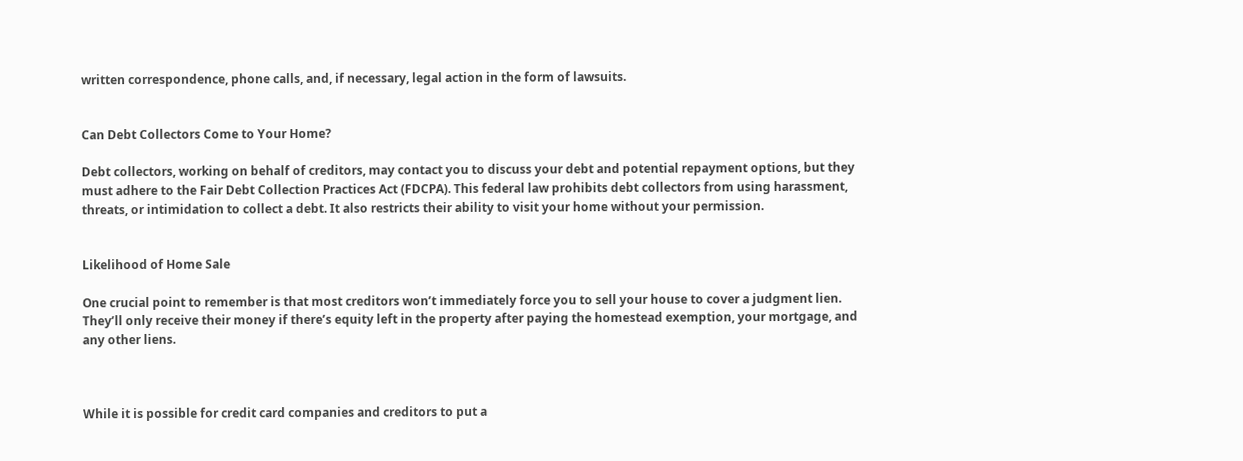written correspondence, phone calls, and, if necessary, legal action in the form of lawsuits.


Can Debt Collectors Come to Your Home?

Debt collectors, working on behalf of creditors, may contact you to discuss your debt and potential repayment options, but they must adhere to the Fair Debt Collection Practices Act (FDCPA). This federal law prohibits debt collectors from using harassment, threats, or intimidation to collect a debt. It also restricts their ability to visit your home without your permission.


Likelihood of Home Sale

One crucial point to remember is that most creditors won’t immediately force you to sell your house to cover a judgment lien. They’ll only receive their money if there’s equity left in the property after paying the homestead exemption, your mortgage, and any other liens.



While it is possible for credit card companies and creditors to put a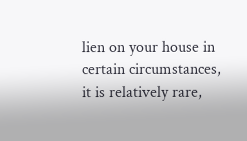lien on your house in certain circumstances, it is relatively rare,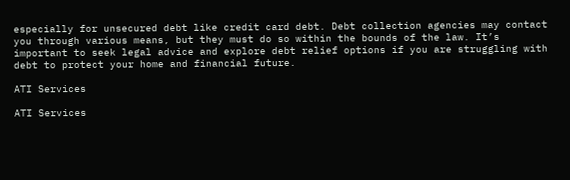especially for unsecured debt like credit card debt. Debt collection agencies may contact you through various means, but they must do so within the bounds of the law. It’s important to seek legal advice and explore debt relief options if you are struggling with debt to protect your home and financial future.

ATI Services

ATI Services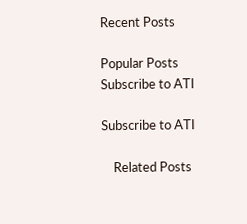Recent Posts

Popular Posts
Subscribe to ATI

Subscribe to ATI

    Related Posts